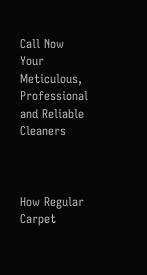Call Now
Your Meticulous, Professional and Reliable Cleaners



How Regular Carpet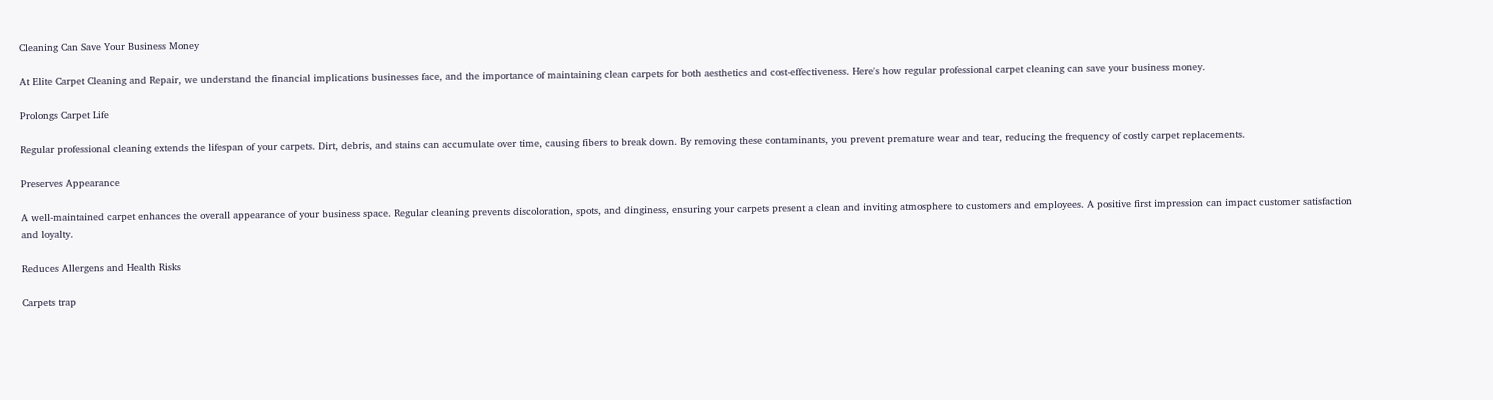Cleaning Can Save Your Business Money

At Elite Carpet Cleaning and Repair, we understand the financial implications businesses face, and the importance of maintaining clean carpets for both aesthetics and cost-effectiveness. Here's how regular professional carpet cleaning can save your business money.

Prolongs Carpet Life

Regular professional cleaning extends the lifespan of your carpets. Dirt, debris, and stains can accumulate over time, causing fibers to break down. By removing these contaminants, you prevent premature wear and tear, reducing the frequency of costly carpet replacements.

Preserves Appearance

A well-maintained carpet enhances the overall appearance of your business space. Regular cleaning prevents discoloration, spots, and dinginess, ensuring your carpets present a clean and inviting atmosphere to customers and employees. A positive first impression can impact customer satisfaction and loyalty.

Reduces Allergens and Health Risks

Carpets trap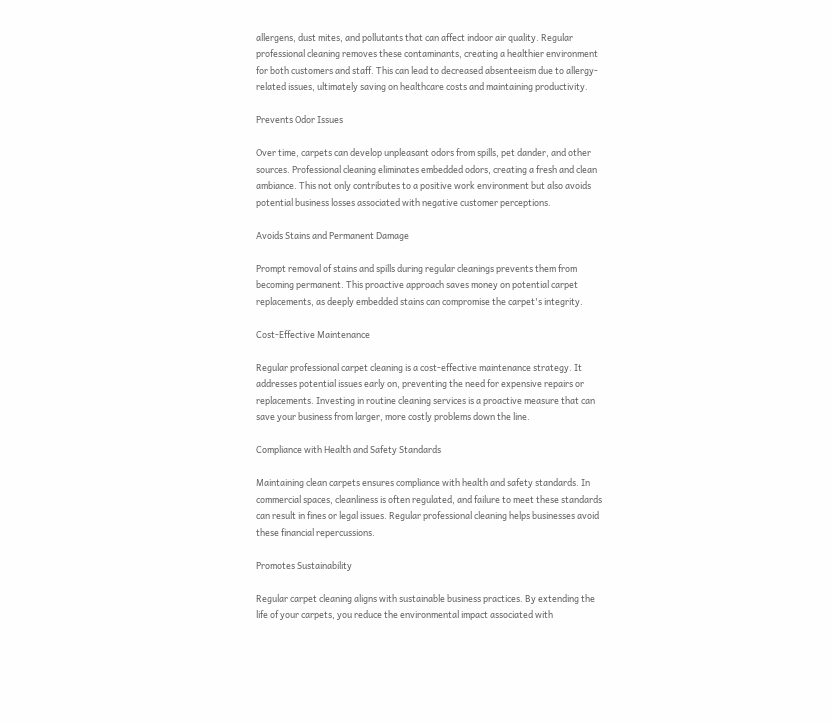allergens, dust mites, and pollutants that can affect indoor air quality. Regular professional cleaning removes these contaminants, creating a healthier environment for both customers and staff. This can lead to decreased absenteeism due to allergy-related issues, ultimately saving on healthcare costs and maintaining productivity.

Prevents Odor Issues

Over time, carpets can develop unpleasant odors from spills, pet dander, and other sources. Professional cleaning eliminates embedded odors, creating a fresh and clean ambiance. This not only contributes to a positive work environment but also avoids potential business losses associated with negative customer perceptions.

Avoids Stains and Permanent Damage

Prompt removal of stains and spills during regular cleanings prevents them from becoming permanent. This proactive approach saves money on potential carpet replacements, as deeply embedded stains can compromise the carpet's integrity.

Cost-Effective Maintenance

Regular professional carpet cleaning is a cost-effective maintenance strategy. It addresses potential issues early on, preventing the need for expensive repairs or replacements. Investing in routine cleaning services is a proactive measure that can save your business from larger, more costly problems down the line.

Compliance with Health and Safety Standards

Maintaining clean carpets ensures compliance with health and safety standards. In commercial spaces, cleanliness is often regulated, and failure to meet these standards can result in fines or legal issues. Regular professional cleaning helps businesses avoid these financial repercussions.

Promotes Sustainability

Regular carpet cleaning aligns with sustainable business practices. By extending the life of your carpets, you reduce the environmental impact associated with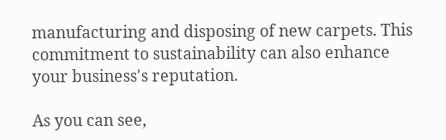manufacturing and disposing of new carpets. This commitment to sustainability can also enhance your business's reputation.

As you can see,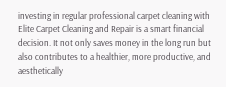investing in regular professional carpet cleaning with Elite Carpet Cleaning and Repair is a smart financial decision. It not only saves money in the long run but also contributes to a healthier, more productive, and aesthetically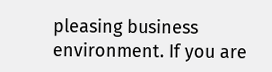pleasing business environment. If you are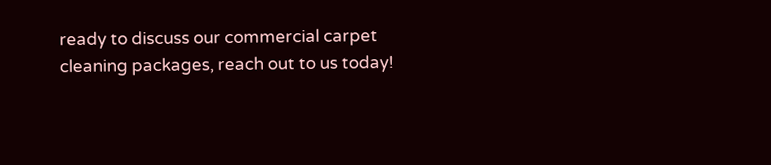ready to discuss our commercial carpet cleaning packages, reach out to us today!